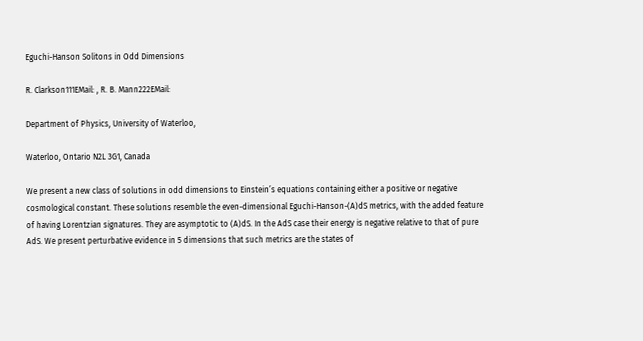Eguchi-Hanson Solitons in Odd Dimensions

R. Clarkson111EMail: , R. B. Mann222EMail:

Department of Physics, University of Waterloo,

Waterloo, Ontario N2L 3G1, Canada

We present a new class of solutions in odd dimensions to Einstein’s equations containing either a positive or negative cosmological constant. These solutions resemble the even-dimensional Eguchi-Hanson-(A)dS metrics, with the added feature of having Lorentzian signatures. They are asymptotic to (A)dS. In the AdS case their energy is negative relative to that of pure AdS. We present perturbative evidence in 5 dimensions that such metrics are the states of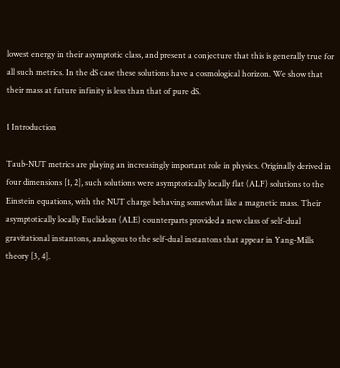lowest energy in their asymptotic class, and present a conjecture that this is generally true for all such metrics. In the dS case these solutions have a cosmological horizon. We show that their mass at future infinity is less than that of pure dS.

1 Introduction

Taub-NUT metrics are playing an increasingly important role in physics. Originally derived in four dimensions [1, 2], such solutions were asymptotically locally flat (ALF) solutions to the Einstein equations, with the NUT charge behaving somewhat like a magnetic mass. Their asymptotically locally Euclidean (ALE) counterparts provided a new class of self-dual gravitational instantons, analogous to the self-dual instantons that appear in Yang-Mills theory [3, 4].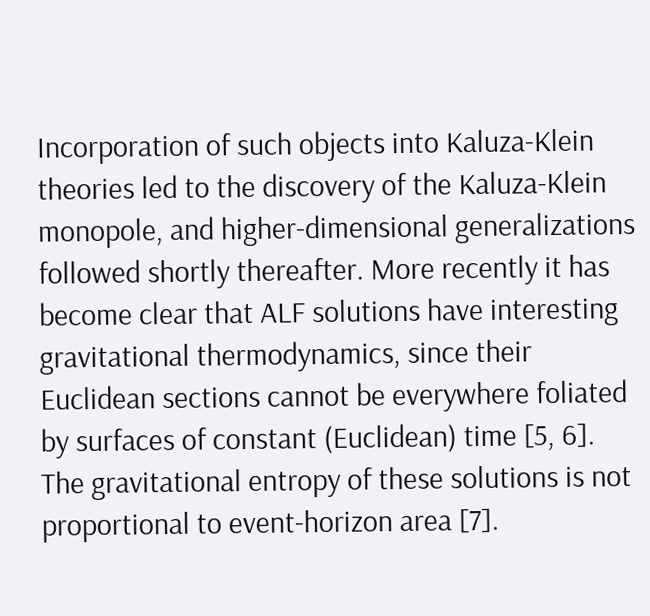Incorporation of such objects into Kaluza-Klein theories led to the discovery of the Kaluza-Klein monopole, and higher-dimensional generalizations followed shortly thereafter. More recently it has become clear that ALF solutions have interesting gravitational thermodynamics, since their Euclidean sections cannot be everywhere foliated by surfaces of constant (Euclidean) time [5, 6]. The gravitational entropy of these solutions is not proportional to event-horizon area [7].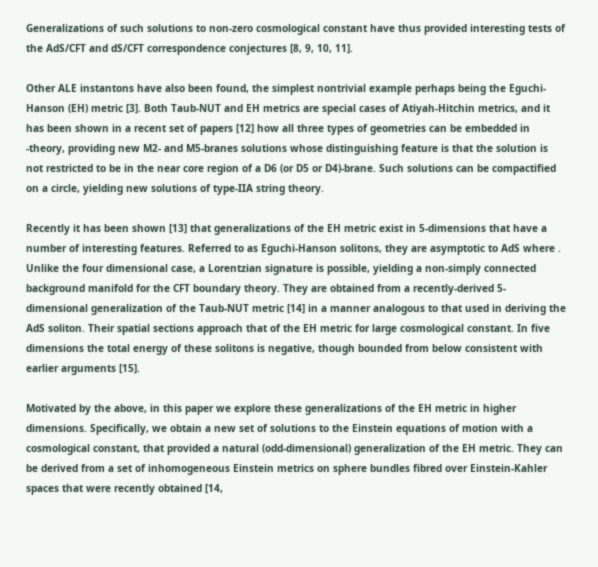Generalizations of such solutions to non-zero cosmological constant have thus provided interesting tests of the AdS/CFT and dS/CFT correspondence conjectures [8, 9, 10, 11].

Other ALE instantons have also been found, the simplest nontrivial example perhaps being the Eguchi-Hanson (EH) metric [3]. Both Taub-NUT and EH metrics are special cases of Atiyah-Hitchin metrics, and it has been shown in a recent set of papers [12] how all three types of geometries can be embedded in -theory, providing new M2- and M5-branes solutions whose distinguishing feature is that the solution is not restricted to be in the near core region of a D6 (or D5 or D4)-brane. Such solutions can be compactified on a circle, yielding new solutions of type-IIA string theory.

Recently it has been shown [13] that generalizations of the EH metric exist in 5-dimensions that have a number of interesting features. Referred to as Eguchi-Hanson solitons, they are asymptotic to AdS where . Unlike the four dimensional case, a Lorentzian signature is possible, yielding a non-simply connected background manifold for the CFT boundary theory. They are obtained from a recently-derived 5-dimensional generalization of the Taub-NUT metric [14] in a manner analogous to that used in deriving the AdS soliton. Their spatial sections approach that of the EH metric for large cosmological constant. In five dimensions the total energy of these solitons is negative, though bounded from below consistent with earlier arguments [15].

Motivated by the above, in this paper we explore these generalizations of the EH metric in higher dimensions. Specifically, we obtain a new set of solutions to the Einstein equations of motion with a cosmological constant, that provided a natural (odd-dimensional) generalization of the EH metric. They can be derived from a set of inhomogeneous Einstein metrics on sphere bundles fibred over Einstein-Kahler spaces that were recently obtained [14,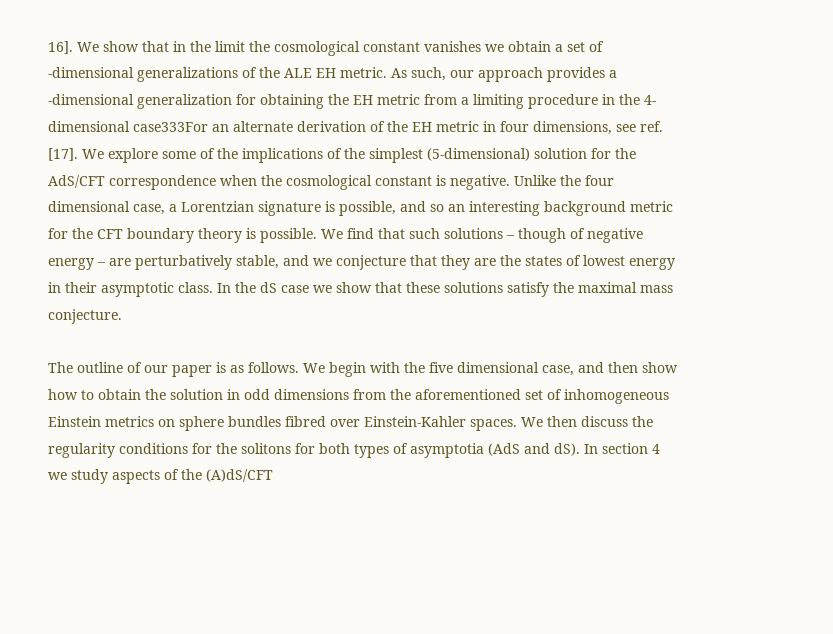16]. We show that in the limit the cosmological constant vanishes we obtain a set of -dimensional generalizations of the ALE EH metric. As such, our approach provides a -dimensional generalization for obtaining the EH metric from a limiting procedure in the 4-dimensional case333For an alternate derivation of the EH metric in four dimensions, see ref. [17]. We explore some of the implications of the simplest (5-dimensional) solution for the AdS/CFT correspondence when the cosmological constant is negative. Unlike the four dimensional case, a Lorentzian signature is possible, and so an interesting background metric for the CFT boundary theory is possible. We find that such solutions – though of negative energy – are perturbatively stable, and we conjecture that they are the states of lowest energy in their asymptotic class. In the dS case we show that these solutions satisfy the maximal mass conjecture.

The outline of our paper is as follows. We begin with the five dimensional case, and then show how to obtain the solution in odd dimensions from the aforementioned set of inhomogeneous Einstein metrics on sphere bundles fibred over Einstein-Kahler spaces. We then discuss the regularity conditions for the solitons for both types of asymptotia (AdS and dS). In section 4 we study aspects of the (A)dS/CFT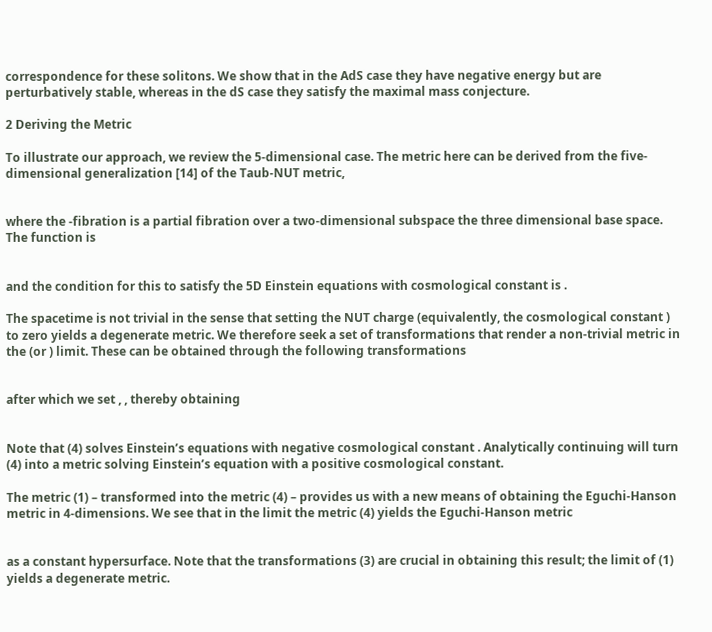correspondence for these solitons. We show that in the AdS case they have negative energy but are perturbatively stable, whereas in the dS case they satisfy the maximal mass conjecture.

2 Deriving the Metric

To illustrate our approach, we review the 5-dimensional case. The metric here can be derived from the five-dimensional generalization [14] of the Taub-NUT metric,


where the -fibration is a partial fibration over a two-dimensional subspace the three dimensional base space. The function is


and the condition for this to satisfy the 5D Einstein equations with cosmological constant is .

The spacetime is not trivial in the sense that setting the NUT charge (equivalently, the cosmological constant ) to zero yields a degenerate metric. We therefore seek a set of transformations that render a non-trivial metric in the (or ) limit. These can be obtained through the following transformations


after which we set , , thereby obtaining


Note that (4) solves Einstein’s equations with negative cosmological constant . Analytically continuing will turn (4) into a metric solving Einstein’s equation with a positive cosmological constant.

The metric (1) – transformed into the metric (4) – provides us with a new means of obtaining the Eguchi-Hanson metric in 4-dimensions. We see that in the limit the metric (4) yields the Eguchi-Hanson metric


as a constant hypersurface. Note that the transformations (3) are crucial in obtaining this result; the limit of (1) yields a degenerate metric.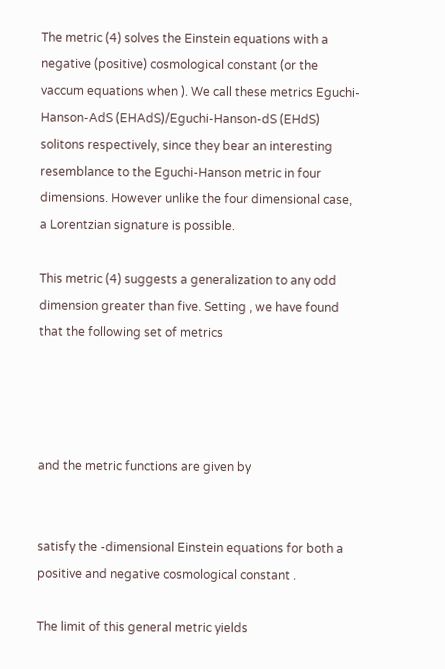The metric (4) solves the Einstein equations with a negative (positive) cosmological constant (or the vaccum equations when ). We call these metrics Eguchi-Hanson-AdS (EHAdS)/Eguchi-Hanson-dS (EHdS) solitons respectively, since they bear an interesting resemblance to the Eguchi-Hanson metric in four dimensions. However unlike the four dimensional case, a Lorentzian signature is possible.

This metric (4) suggests a generalization to any odd dimension greater than five. Setting , we have found that the following set of metrics




and the metric functions are given by


satisfy the -dimensional Einstein equations for both a positive and negative cosmological constant .

The limit of this general metric yields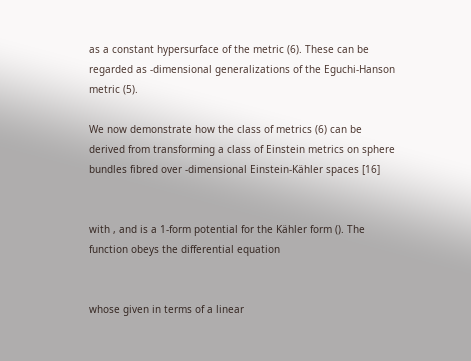as a constant hypersurface of the metric (6). These can be regarded as -dimensional generalizations of the Eguchi-Hanson metric (5).

We now demonstrate how the class of metrics (6) can be derived from transforming a class of Einstein metrics on sphere bundles fibred over -dimensional Einstein-Kähler spaces [16]


with , and is a 1-form potential for the Kähler form (). The function obeys the differential equation


whose given in terms of a linear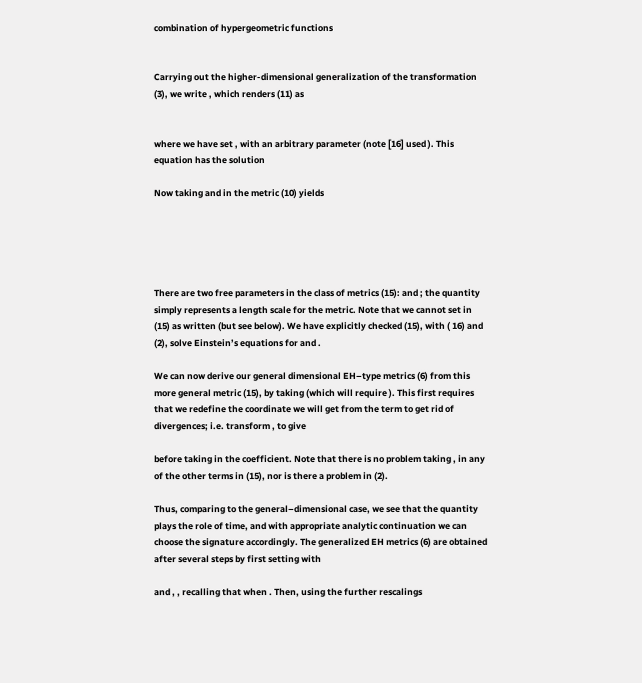combination of hypergeometric functions


Carrying out the higher-dimensional generalization of the transformation (3), we write , which renders (11) as


where we have set , with an arbitrary parameter (note [16] used ). This equation has the solution

Now taking and in the metric (10) yields





There are two free parameters in the class of metrics (15): and ; the quantity simply represents a length scale for the metric. Note that we cannot set in (15) as written (but see below). We have explicitly checked (15), with ( 16) and (2), solve Einstein’s equations for and .

We can now derive our general dimensional EH–type metrics (6) from this more general metric (15), by taking (which will require ). This first requires that we redefine the coordinate we will get from the term to get rid of divergences; i.e. transform , to give

before taking in the coefficient. Note that there is no problem taking , in any of the other terms in (15), nor is there a problem in (2).

Thus, comparing to the general–dimensional case, we see that the quantity plays the role of time, and with appropriate analytic continuation we can choose the signature accordingly. The generalized EH metrics (6) are obtained after several steps by first setting with

and , , recalling that when . Then, using the further rescalings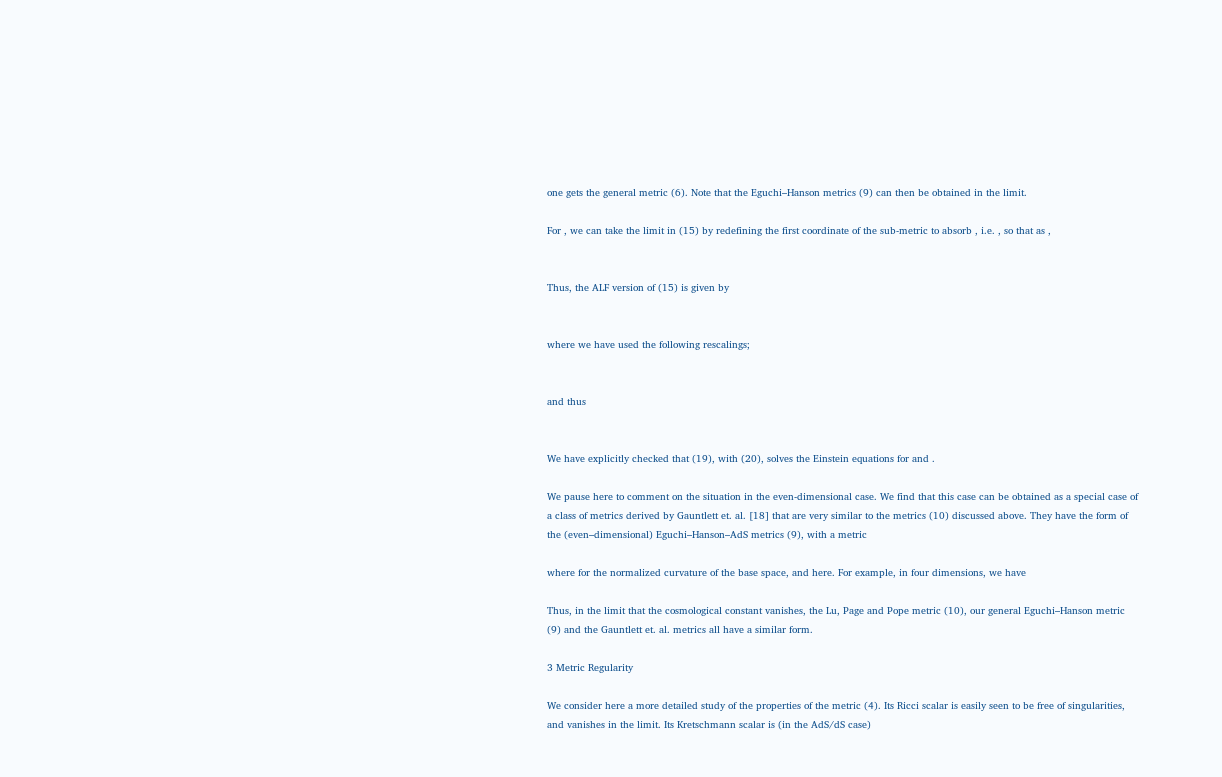one gets the general metric (6). Note that the Eguchi–Hanson metrics (9) can then be obtained in the limit.

For , we can take the limit in (15) by redefining the first coordinate of the sub-metric to absorb , i.e. , so that as ,


Thus, the ALF version of (15) is given by


where we have used the following rescalings;


and thus


We have explicitly checked that (19), with (20), solves the Einstein equations for and .

We pause here to comment on the situation in the even-dimensional case. We find that this case can be obtained as a special case of a class of metrics derived by Gauntlett et. al. [18] that are very similar to the metrics (10) discussed above. They have the form of the (even–dimensional) Eguchi–Hanson–AdS metrics (9), with a metric

where for the normalized curvature of the base space, and here. For example, in four dimensions, we have

Thus, in the limit that the cosmological constant vanishes, the Lu, Page and Pope metric (10), our general Eguchi–Hanson metric (9) and the Gauntlett et. al. metrics all have a similar form.

3 Metric Regularity

We consider here a more detailed study of the properties of the metric (4). Its Ricci scalar is easily seen to be free of singularities, and vanishes in the limit. Its Kretschmann scalar is (in the AdS/dS case)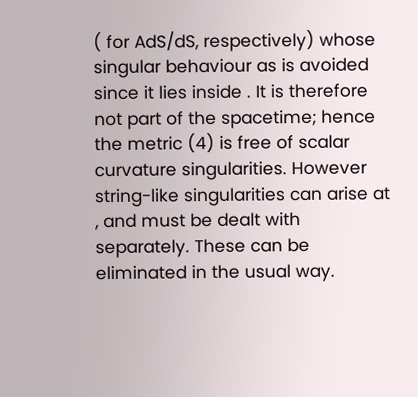( for AdS/dS, respectively) whose singular behaviour as is avoided since it lies inside . It is therefore not part of the spacetime; hence the metric (4) is free of scalar curvature singularities. However string-like singularities can arise at , and must be dealt with separately. These can be eliminated in the usual way.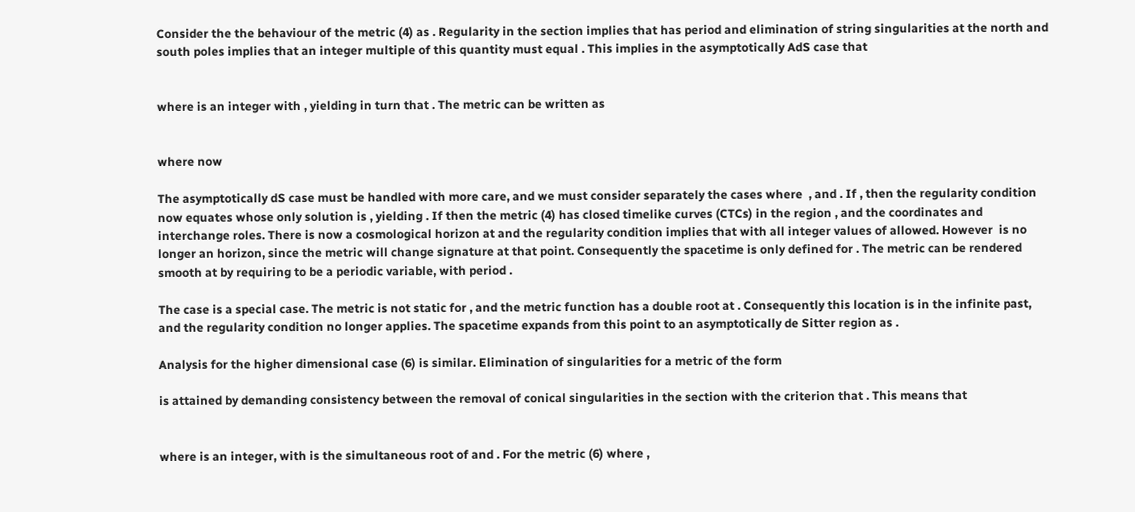Consider the the behaviour of the metric (4) as . Regularity in the section implies that has period and elimination of string singularities at the north and south poles implies that an integer multiple of this quantity must equal . This implies in the asymptotically AdS case that


where is an integer with , yielding in turn that . The metric can be written as


where now

The asymptotically dS case must be handled with more care, and we must consider separately the cases where  , and . If , then the regularity condition now equates whose only solution is , yielding . If then the metric (4) has closed timelike curves (CTCs) in the region , and the coordinates and interchange roles. There is now a cosmological horizon at and the regularity condition implies that with all integer values of allowed. However  is no longer an horizon, since the metric will change signature at that point. Consequently the spacetime is only defined for . The metric can be rendered smooth at by requiring to be a periodic variable, with period .

The case is a special case. The metric is not static for , and the metric function has a double root at . Consequently this location is in the infinite past, and the regularity condition no longer applies. The spacetime expands from this point to an asymptotically de Sitter region as .

Analysis for the higher dimensional case (6) is similar. Elimination of singularities for a metric of the form

is attained by demanding consistency between the removal of conical singularities in the section with the criterion that . This means that


where is an integer, with is the simultaneous root of and . For the metric (6) where ,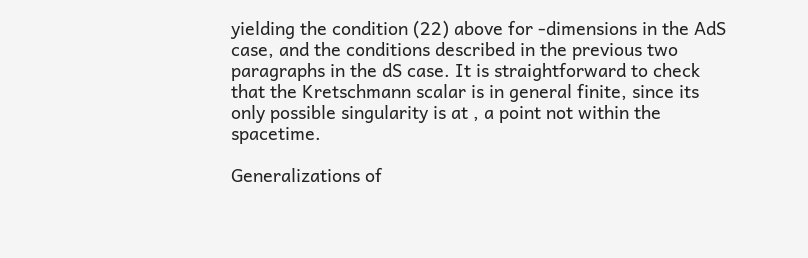yielding the condition (22) above for -dimensions in the AdS case, and the conditions described in the previous two paragraphs in the dS case. It is straightforward to check that the Kretschmann scalar is in general finite, since its only possible singularity is at , a point not within the spacetime.

Generalizations of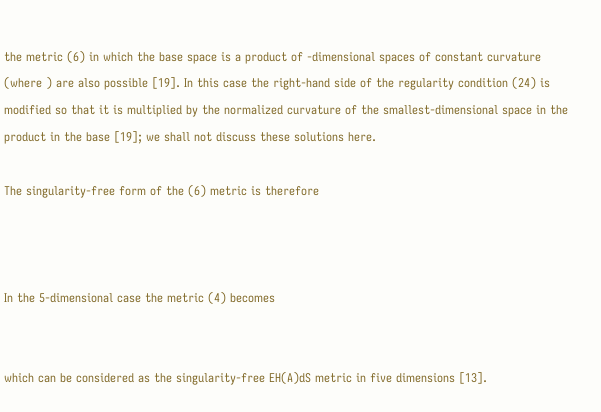the metric (6) in which the base space is a product of -dimensional spaces of constant curvature (where ) are also possible [19]. In this case the right-hand side of the regularity condition (24) is modified so that it is multiplied by the normalized curvature of the smallest-dimensional space in the product in the base [19]; we shall not discuss these solutions here.

The singularity-free form of the (6) metric is therefore



In the 5-dimensional case the metric (4) becomes


which can be considered as the singularity-free EH(A)dS metric in five dimensions [13].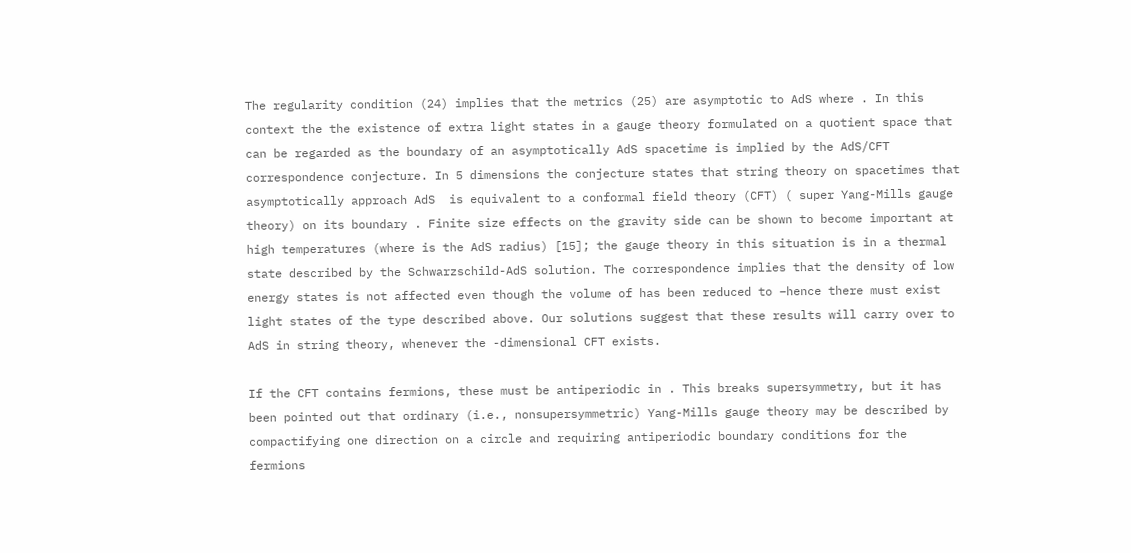The regularity condition (24) implies that the metrics (25) are asymptotic to AdS where . In this context the the existence of extra light states in a gauge theory formulated on a quotient space that can be regarded as the boundary of an asymptotically AdS spacetime is implied by the AdS/CFT correspondence conjecture. In 5 dimensions the conjecture states that string theory on spacetimes that asymptotically approach AdS  is equivalent to a conformal field theory (CFT) ( super Yang-Mills gauge theory) on its boundary . Finite size effects on the gravity side can be shown to become important at high temperatures (where is the AdS radius) [15]; the gauge theory in this situation is in a thermal state described by the Schwarzschild-AdS solution. The correspondence implies that the density of low energy states is not affected even though the volume of has been reduced to –hence there must exist light states of the type described above. Our solutions suggest that these results will carry over to AdS in string theory, whenever the -dimensional CFT exists.

If the CFT contains fermions, these must be antiperiodic in . This breaks supersymmetry, but it has been pointed out that ordinary (i.e., nonsupersymmetric) Yang-Mills gauge theory may be described by compactifying one direction on a circle and requiring antiperiodic boundary conditions for the fermions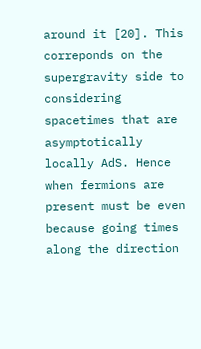around it [20]. This correponds on the supergravity side to considering spacetimes that are asymptotically locally AdS. Hence when fermions are present must be even because going times along the direction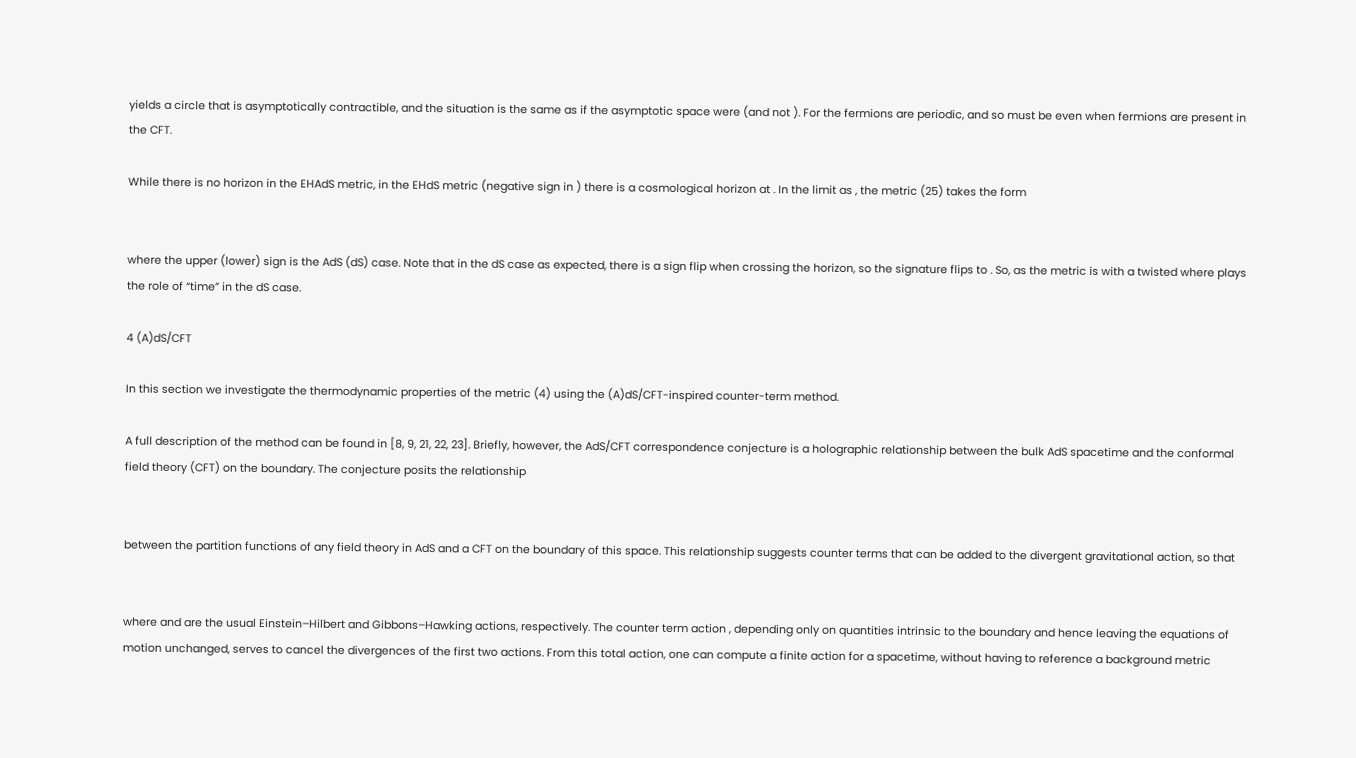yields a circle that is asymptotically contractible, and the situation is the same as if the asymptotic space were (and not ). For the fermions are periodic, and so must be even when fermions are present in the CFT.

While there is no horizon in the EHAdS metric, in the EHdS metric (negative sign in ) there is a cosmological horizon at . In the limit as , the metric (25) takes the form


where the upper (lower) sign is the AdS (dS) case. Note that in the dS case as expected, there is a sign flip when crossing the horizon, so the signature flips to . So, as the metric is with a twisted where plays the role of “time” in the dS case.

4 (A)dS/CFT

In this section we investigate the thermodynamic properties of the metric (4) using the (A)dS/CFT-inspired counter-term method.

A full description of the method can be found in [8, 9, 21, 22, 23]. Briefly, however, the AdS/CFT correspondence conjecture is a holographic relationship between the bulk AdS spacetime and the conformal field theory (CFT) on the boundary. The conjecture posits the relationship


between the partition functions of any field theory in AdS and a CFT on the boundary of this space. This relationship suggests counter terms that can be added to the divergent gravitational action, so that


where and are the usual Einstein–Hilbert and Gibbons–Hawking actions, respectively. The counter term action , depending only on quantities intrinsic to the boundary and hence leaving the equations of motion unchanged, serves to cancel the divergences of the first two actions. From this total action, one can compute a finite action for a spacetime, without having to reference a background metric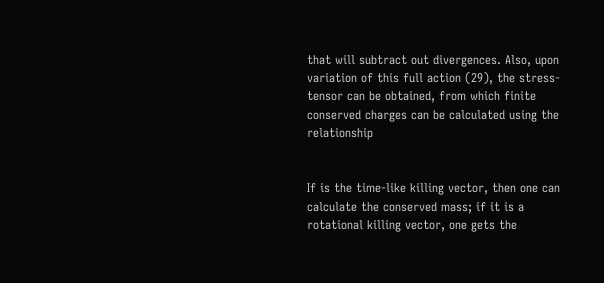that will subtract out divergences. Also, upon variation of this full action (29), the stress-tensor can be obtained, from which finite conserved charges can be calculated using the relationship


If is the time-like killing vector, then one can calculate the conserved mass; if it is a rotational killing vector, one gets the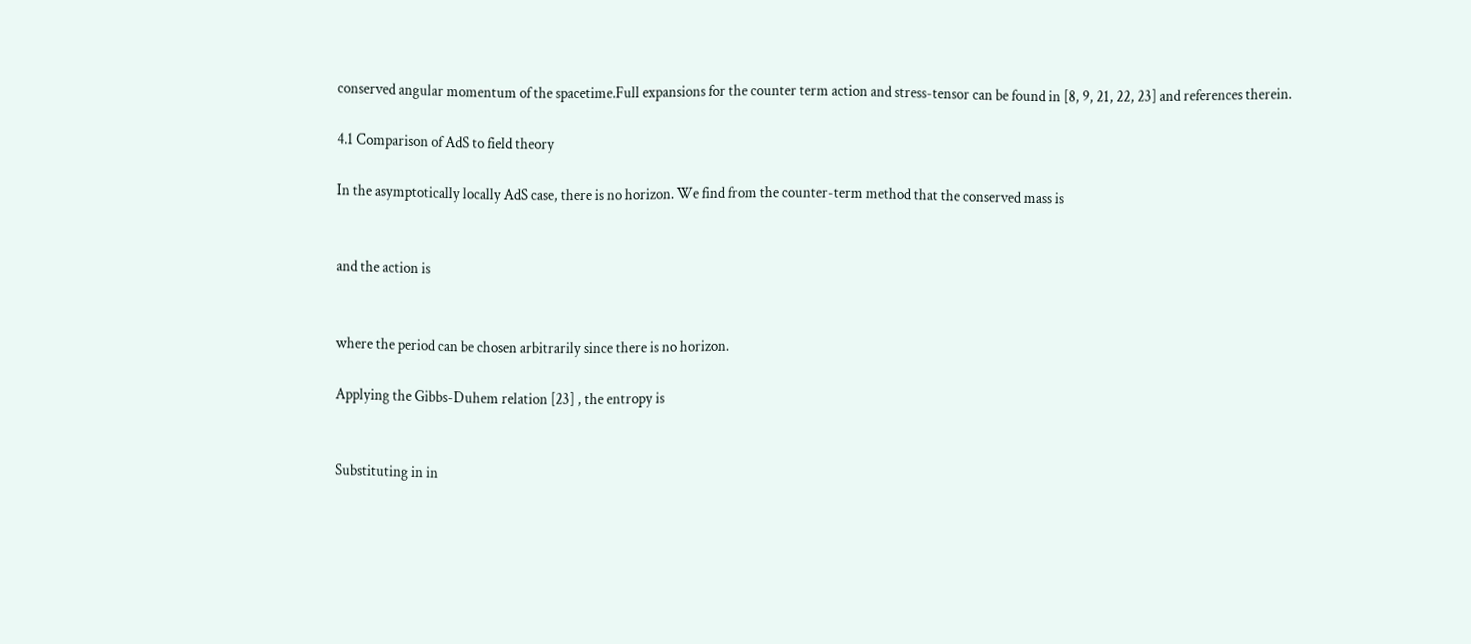conserved angular momentum of the spacetime.Full expansions for the counter term action and stress-tensor can be found in [8, 9, 21, 22, 23] and references therein.

4.1 Comparison of AdS to field theory

In the asymptotically locally AdS case, there is no horizon. We find from the counter-term method that the conserved mass is


and the action is


where the period can be chosen arbitrarily since there is no horizon.

Applying the Gibbs-Duhem relation [23] , the entropy is


Substituting in in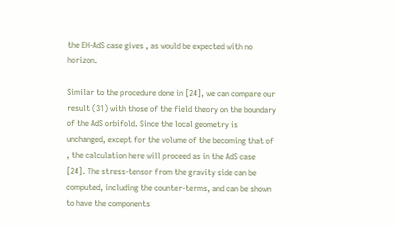the EH-AdS case gives , as would be expected with no horizon.

Similar to the procedure done in [24], we can compare our result (31) with those of the field theory on the boundary of the AdS orbifold. Since the local geometry is unchanged, except for the volume of the becoming that of , the calculation here will proceed as in the AdS case [24]. The stress-tensor from the gravity side can be computed, including the counter-terms, and can be shown to have the components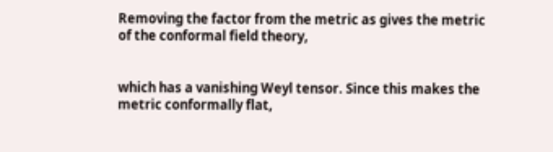Removing the factor from the metric as gives the metric of the conformal field theory,


which has a vanishing Weyl tensor. Since this makes the metric conformally flat,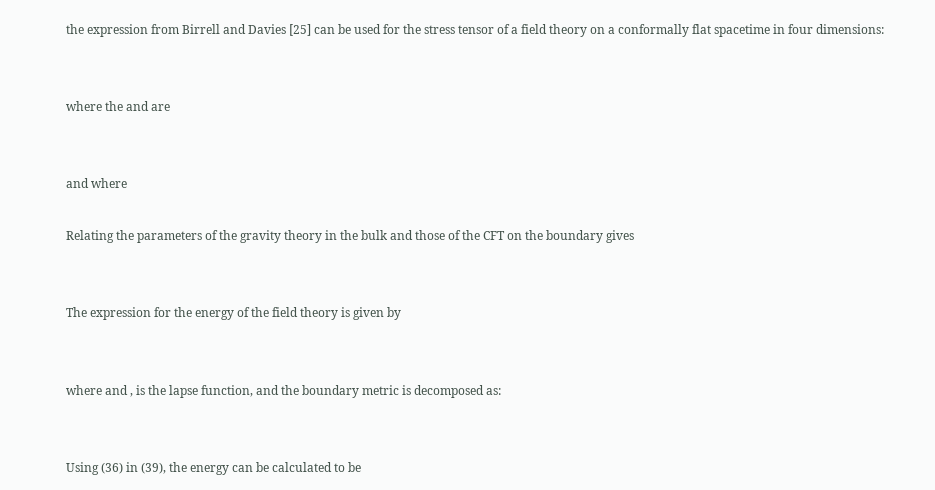the expression from Birrell and Davies [25] can be used for the stress tensor of a field theory on a conformally flat spacetime in four dimensions:


where the and are


and where

Relating the parameters of the gravity theory in the bulk and those of the CFT on the boundary gives


The expression for the energy of the field theory is given by


where and , is the lapse function, and the boundary metric is decomposed as:


Using (36) in (39), the energy can be calculated to be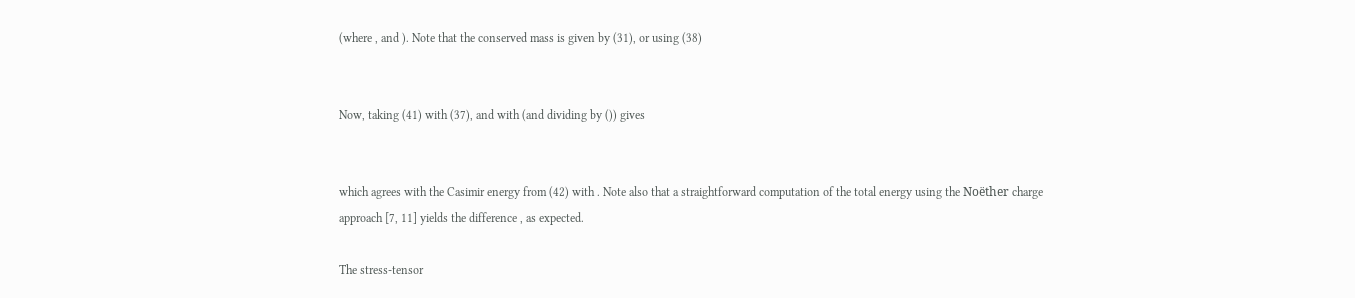(where , and ). Note that the conserved mass is given by (31), or using (38)


Now, taking (41) with (37), and with (and dividing by ()) gives


which agrees with the Casimir energy from (42) with . Note also that a straightforward computation of the total energy using the Noëther charge approach [7, 11] yields the difference , as expected.

The stress-tensor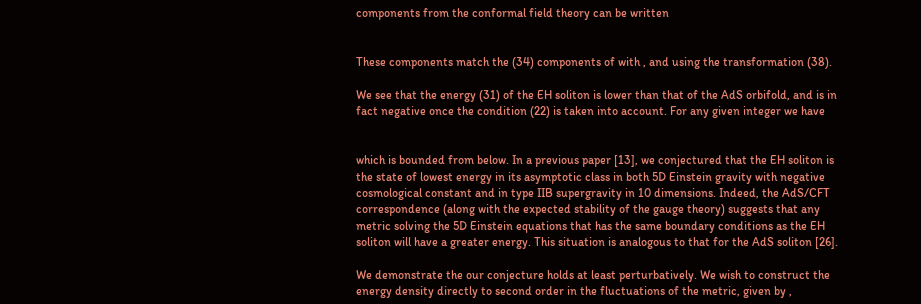components from the conformal field theory can be written


These components match the (34) components of with , and using the transformation (38).

We see that the energy (31) of the EH soliton is lower than that of the AdS orbifold, and is in fact negative once the condition (22) is taken into account. For any given integer we have


which is bounded from below. In a previous paper [13], we conjectured that the EH soliton is the state of lowest energy in its asymptotic class in both 5D Einstein gravity with negative cosmological constant and in type IIB supergravity in 10 dimensions. Indeed, the AdS/CFT correspondence (along with the expected stability of the gauge theory) suggests that any metric solving the 5D Einstein equations that has the same boundary conditions as the EH soliton will have a greater energy. This situation is analogous to that for the AdS soliton [26].

We demonstrate the our conjecture holds at least perturbatively. We wish to construct the energy density directly to second order in the fluctuations of the metric, given by ,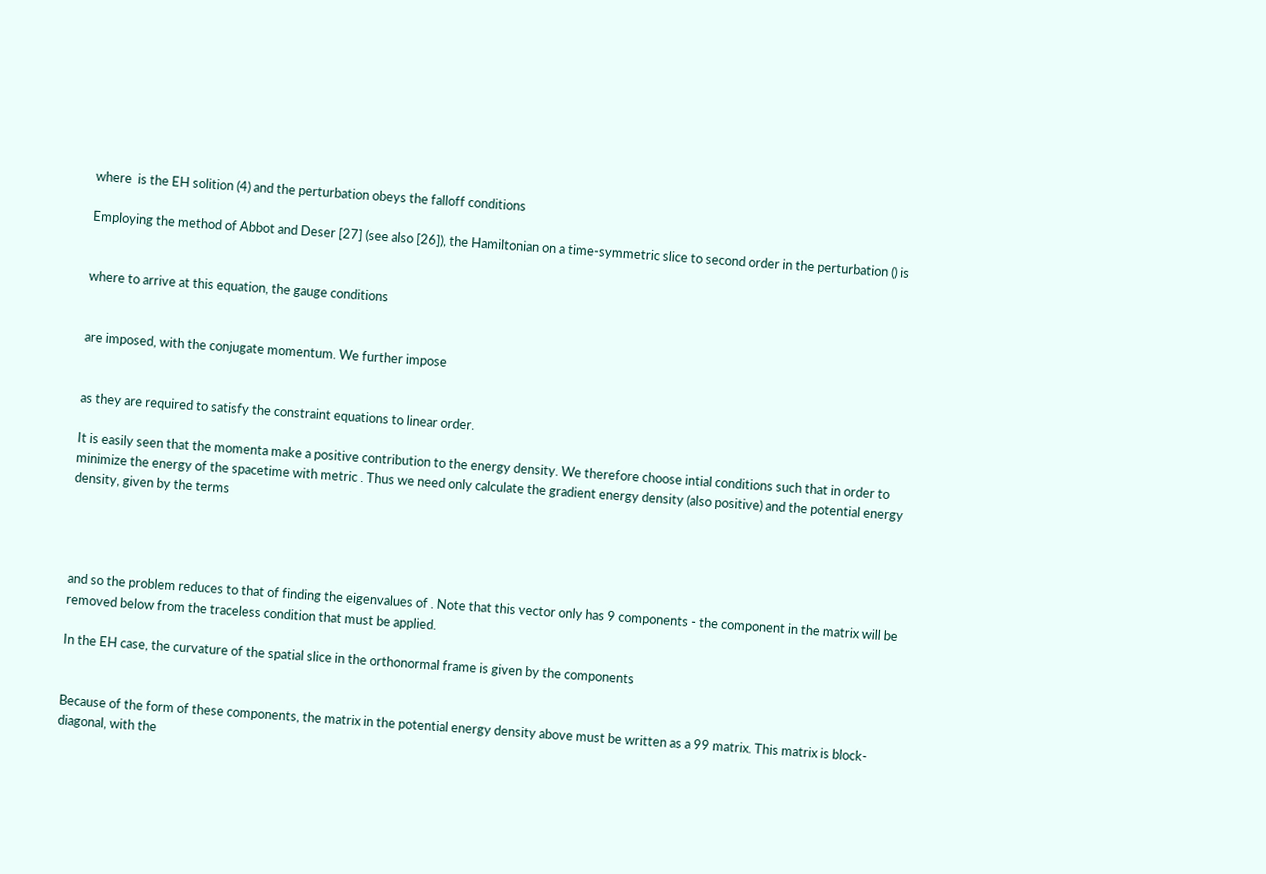where  is the EH solition (4) and the perturbation obeys the falloff conditions

Employing the method of Abbot and Deser [27] (see also [26]), the Hamiltonian on a time-symmetric slice to second order in the perturbation () is


where to arrive at this equation, the gauge conditions


are imposed, with the conjugate momentum. We further impose


as they are required to satisfy the constraint equations to linear order.

It is easily seen that the momenta make a positive contribution to the energy density. We therefore choose intial conditions such that in order to minimize the energy of the spacetime with metric . Thus we need only calculate the gradient energy density (also positive) and the potential energy density, given by the terms




and so the problem reduces to that of finding the eigenvalues of . Note that this vector only has 9 components - the component in the matrix will be removed below from the traceless condition that must be applied.

In the EH case, the curvature of the spatial slice in the orthonormal frame is given by the components


Because of the form of these components, the matrix in the potential energy density above must be written as a 99 matrix. This matrix is block-diagonal, with the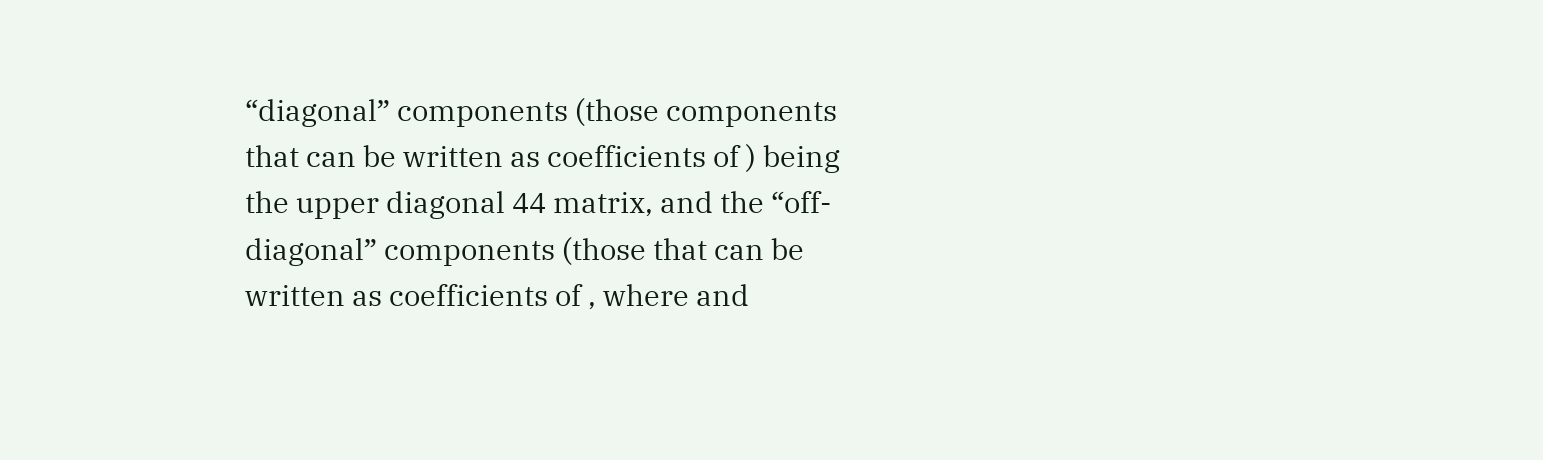“diagonal” components (those components that can be written as coefficients of ) being the upper diagonal 44 matrix, and the “off-diagonal” components (those that can be written as coefficients of , where and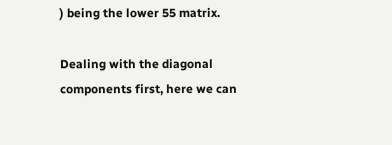) being the lower 55 matrix.

Dealing with the diagonal components first, here we can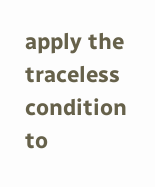apply the traceless condition to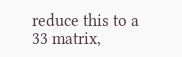reduce this to a 33 matrix,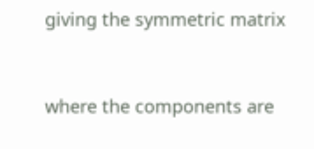giving the symmetric matrix


where the components are